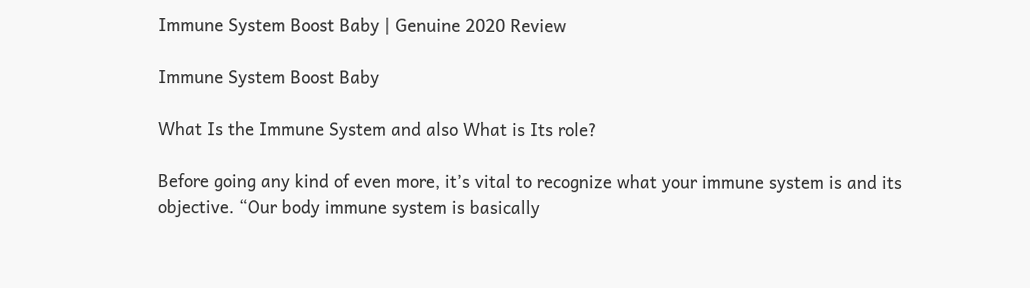Immune System Boost Baby | Genuine 2020 Review

Immune System Boost Baby

What Is the Immune System and also What is Its role?

Before going any kind of even more, it’s vital to recognize what your immune system is and its objective. “Our body immune system is basically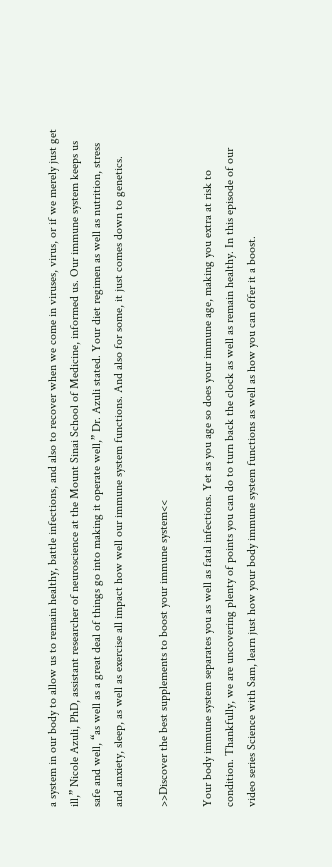a system in our body to allow us to remain healthy, battle infections, and also to recover when we come in viruses, virus, or if we merely just get ill,” Nicole Azuli, PhD, assistant researcher of neuroscience at the Mount Sinai School of Medicine, informed us. Our immune system keeps us safe and well, “as well as a great deal of things go into making it operate well,” Dr. Azuli stated. Your diet regimen as well as nutrition, stress and anxiety, sleep, as well as exercise all impact how well our immune system functions. And also for some, it just comes down to genetics.

>>Discover the best supplements to boost your immune system<<

Your body immune system separates you as well as fatal infections. Yet as you age so does your immune age, making you extra at risk to condition. Thankfully, we are uncovering plenty of points you can do to turn back the clock as well as remain healthy. In this episode of our video series Science with Sam, learn just how your body immune system functions as well as how you can offer it a boost.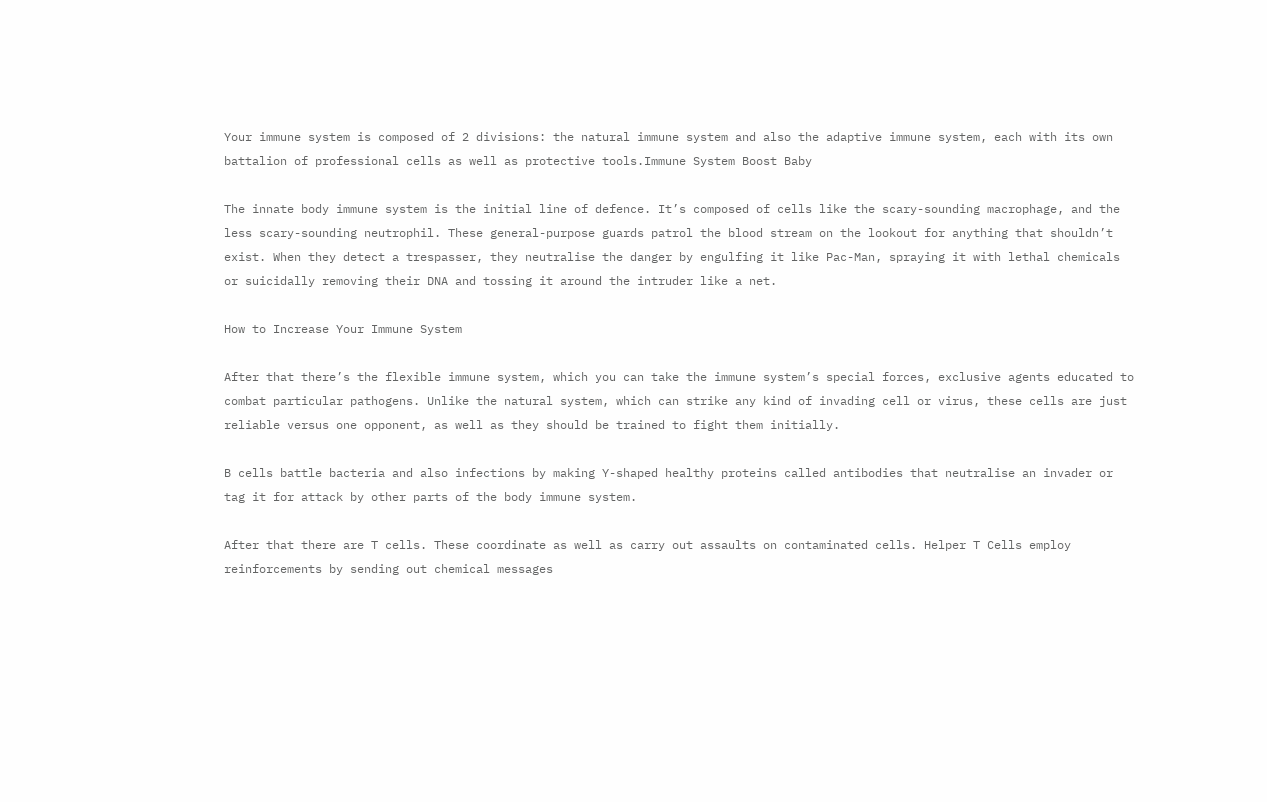Your immune system is composed of 2 divisions: the natural immune system and also the adaptive immune system, each with its own battalion of professional cells as well as protective tools.Immune System Boost Baby

The innate body immune system is the initial line of defence. It’s composed of cells like the scary-sounding macrophage, and the less scary-sounding neutrophil. These general-purpose guards patrol the blood stream on the lookout for anything that shouldn’t exist. When they detect a trespasser, they neutralise the danger by engulfing it like Pac-Man, spraying it with lethal chemicals or suicidally removing their DNA and tossing it around the intruder like a net.

How to Increase Your Immune System

After that there’s the flexible immune system, which you can take the immune system’s special forces, exclusive agents educated to combat particular pathogens. Unlike the natural system, which can strike any kind of invading cell or virus, these cells are just reliable versus one opponent, as well as they should be trained to fight them initially.

B cells battle bacteria and also infections by making Y-shaped healthy proteins called antibodies that neutralise an invader or tag it for attack by other parts of the body immune system.

After that there are T cells. These coordinate as well as carry out assaults on contaminated cells. Helper T Cells employ reinforcements by sending out chemical messages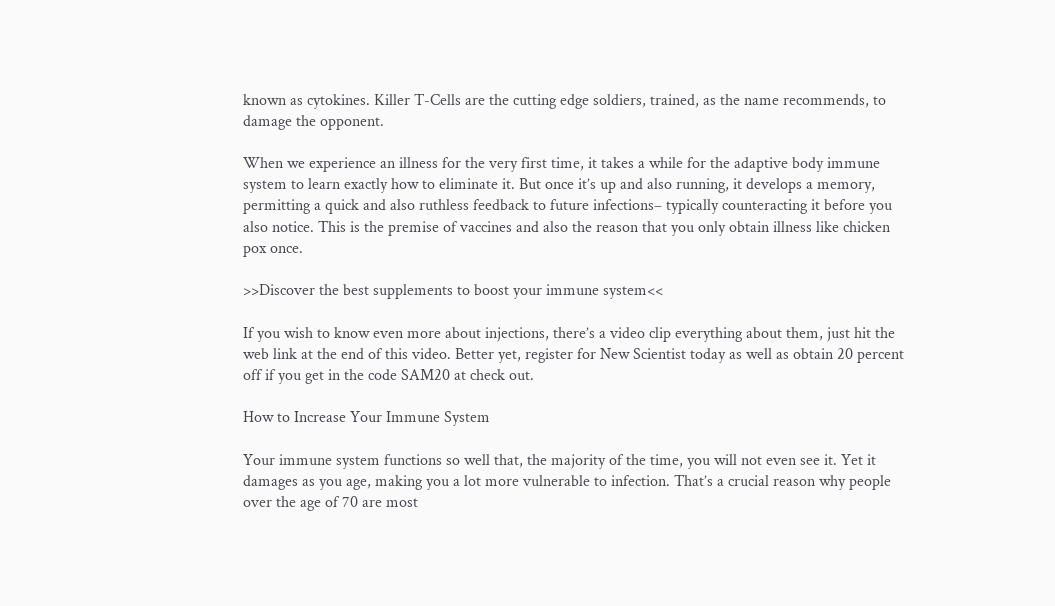known as cytokines. Killer T-Cells are the cutting edge soldiers, trained, as the name recommends, to damage the opponent.

When we experience an illness for the very first time, it takes a while for the adaptive body immune system to learn exactly how to eliminate it. But once it’s up and also running, it develops a memory, permitting a quick and also ruthless feedback to future infections– typically counteracting it before you also notice. This is the premise of vaccines and also the reason that you only obtain illness like chicken pox once.

>>Discover the best supplements to boost your immune system<<

If you wish to know even more about injections, there’s a video clip everything about them, just hit the web link at the end of this video. Better yet, register for New Scientist today as well as obtain 20 percent off if you get in the code SAM20 at check out.

How to Increase Your Immune System

Your immune system functions so well that, the majority of the time, you will not even see it. Yet it damages as you age, making you a lot more vulnerable to infection. That’s a crucial reason why people over the age of 70 are most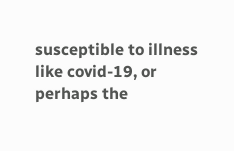susceptible to illness like covid-19, or perhaps the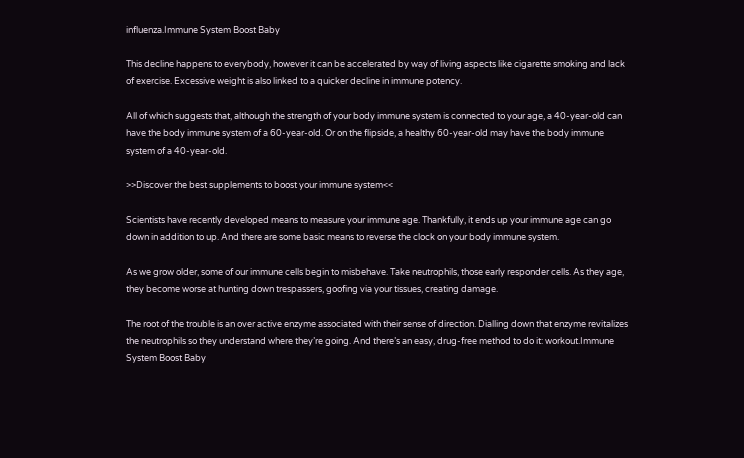influenza.Immune System Boost Baby

This decline happens to everybody, however it can be accelerated by way of living aspects like cigarette smoking and lack of exercise. Excessive weight is also linked to a quicker decline in immune potency.

All of which suggests that, although the strength of your body immune system is connected to your age, a 40-year-old can have the body immune system of a 60-year-old. Or on the flipside, a healthy 60-year-old may have the body immune system of a 40-year-old.

>>Discover the best supplements to boost your immune system<<

Scientists have recently developed means to measure your immune age. Thankfully, it ends up your immune age can go down in addition to up. And there are some basic means to reverse the clock on your body immune system.

As we grow older, some of our immune cells begin to misbehave. Take neutrophils, those early responder cells. As they age, they become worse at hunting down trespassers, goofing via your tissues, creating damage.

The root of the trouble is an over active enzyme associated with their sense of direction. Dialling down that enzyme revitalizes the neutrophils so they understand where they’re going. And there’s an easy, drug-free method to do it: workout.Immune System Boost Baby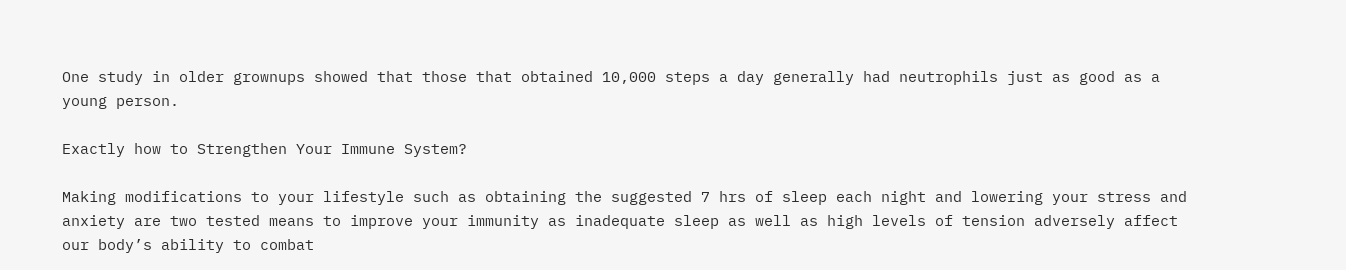One study in older grownups showed that those that obtained 10,000 steps a day generally had neutrophils just as good as a young person.

Exactly how to Strengthen Your Immune System?

Making modifications to your lifestyle such as obtaining the suggested 7 hrs of sleep each night and lowering your stress and anxiety are two tested means to improve your immunity as inadequate sleep as well as high levels of tension adversely affect our body’s ability to combat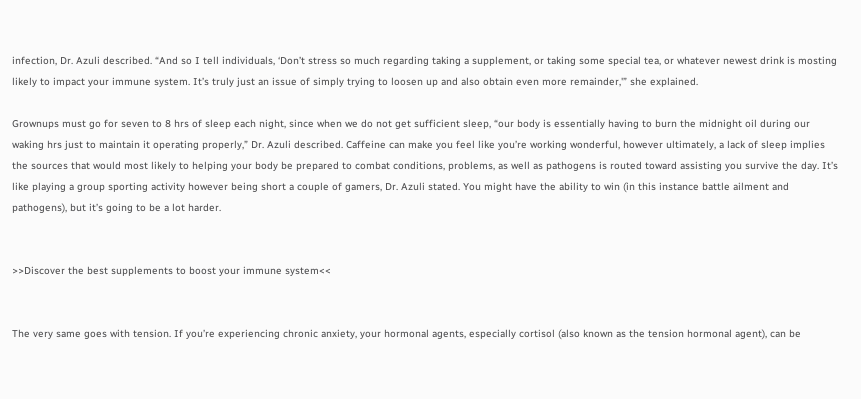infection, Dr. Azuli described. “And so I tell individuals, ‘Don’t stress so much regarding taking a supplement, or taking some special tea, or whatever newest drink is mosting likely to impact your immune system. It’s truly just an issue of simply trying to loosen up and also obtain even more remainder,'” she explained.

Grownups must go for seven to 8 hrs of sleep each night, since when we do not get sufficient sleep, “our body is essentially having to burn the midnight oil during our waking hrs just to maintain it operating properly,” Dr. Azuli described. Caffeine can make you feel like you’re working wonderful, however ultimately, a lack of sleep implies the sources that would most likely to helping your body be prepared to combat conditions, problems, as well as pathogens is routed toward assisting you survive the day. It’s like playing a group sporting activity however being short a couple of gamers, Dr. Azuli stated. You might have the ability to win (in this instance battle ailment and pathogens), but it’s going to be a lot harder.


>>Discover the best supplements to boost your immune system<<


The very same goes with tension. If you’re experiencing chronic anxiety, your hormonal agents, especially cortisol (also known as the tension hormonal agent), can be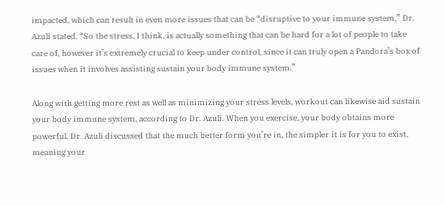impacted, which can result in even more issues that can be “disruptive to your immune system,” Dr. Azuli stated. “So the stress, I think, is actually something that can be hard for a lot of people to take care of, however it’s extremely crucial to keep under control, since it can truly open a Pandora’s box of issues when it involves assisting sustain your body immune system.”

Along with getting more rest as well as minimizing your stress levels, workout can likewise aid sustain your body immune system, according to Dr. Azuli. When you exercise, your body obtains more powerful. Dr. Azuli discussed that the much better form you’re in, the simpler it is for you to exist, meaning your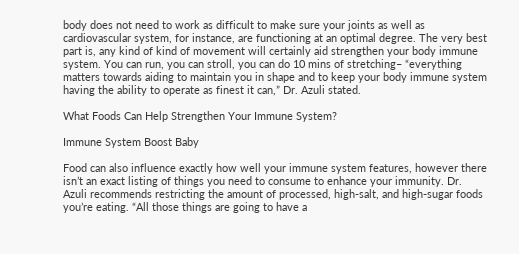body does not need to work as difficult to make sure your joints as well as cardiovascular system, for instance, are functioning at an optimal degree. The very best part is, any kind of kind of movement will certainly aid strengthen your body immune system. You can run, you can stroll, you can do 10 mins of stretching– “everything matters towards aiding to maintain you in shape and to keep your body immune system having the ability to operate as finest it can,” Dr. Azuli stated.

What Foods Can Help Strengthen Your Immune System?

Immune System Boost Baby

Food can also influence exactly how well your immune system features, however there isn’t an exact listing of things you need to consume to enhance your immunity. Dr. Azuli recommends restricting the amount of processed, high-salt, and high-sugar foods you’re eating. “All those things are going to have a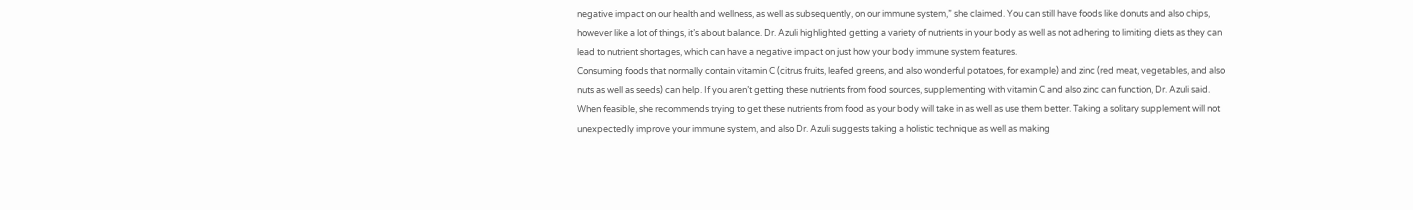negative impact on our health and wellness, as well as subsequently, on our immune system,” she claimed. You can still have foods like donuts and also chips, however like a lot of things, it’s about balance. Dr. Azuli highlighted getting a variety of nutrients in your body as well as not adhering to limiting diets as they can lead to nutrient shortages, which can have a negative impact on just how your body immune system features.
Consuming foods that normally contain vitamin C (citrus fruits, leafed greens, and also wonderful potatoes, for example) and zinc (red meat, vegetables, and also nuts as well as seeds) can help. If you aren’t getting these nutrients from food sources, supplementing with vitamin C and also zinc can function, Dr. Azuli said. When feasible, she recommends trying to get these nutrients from food as your body will take in as well as use them better. Taking a solitary supplement will not unexpectedly improve your immune system, and also Dr. Azuli suggests taking a holistic technique as well as making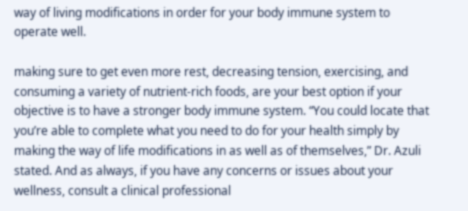way of living modifications in order for your body immune system to operate well.

making sure to get even more rest, decreasing tension, exercising, and consuming a variety of nutrient-rich foods, are your best option if your objective is to have a stronger body immune system. “You could locate that you’re able to complete what you need to do for your health simply by making the way of life modifications in as well as of themselves,” Dr. Azuli stated. And as always, if you have any concerns or issues about your wellness, consult a clinical professional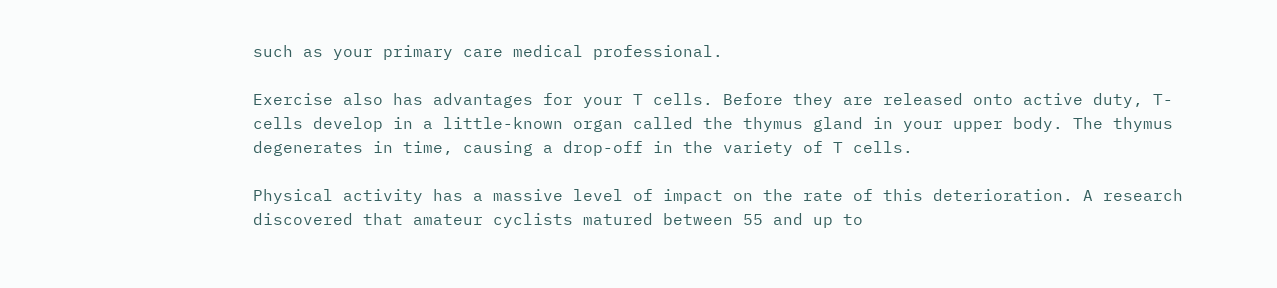such as your primary care medical professional.

Exercise also has advantages for your T cells. Before they are released onto active duty, T-cells develop in a little-known organ called the thymus gland in your upper body. The thymus degenerates in time, causing a drop-off in the variety of T cells.

Physical activity has a massive level of impact on the rate of this deterioration. A research discovered that amateur cyclists matured between 55 and up to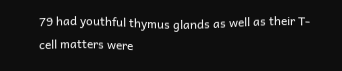79 had youthful thymus glands as well as their T-cell matters were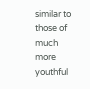similar to those of much more youthful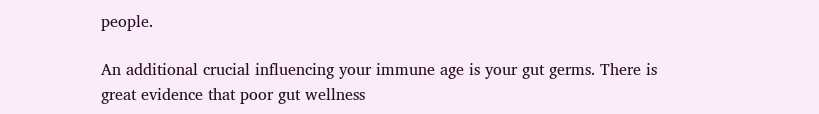people.

An additional crucial influencing your immune age is your gut germs. There is great evidence that poor gut wellness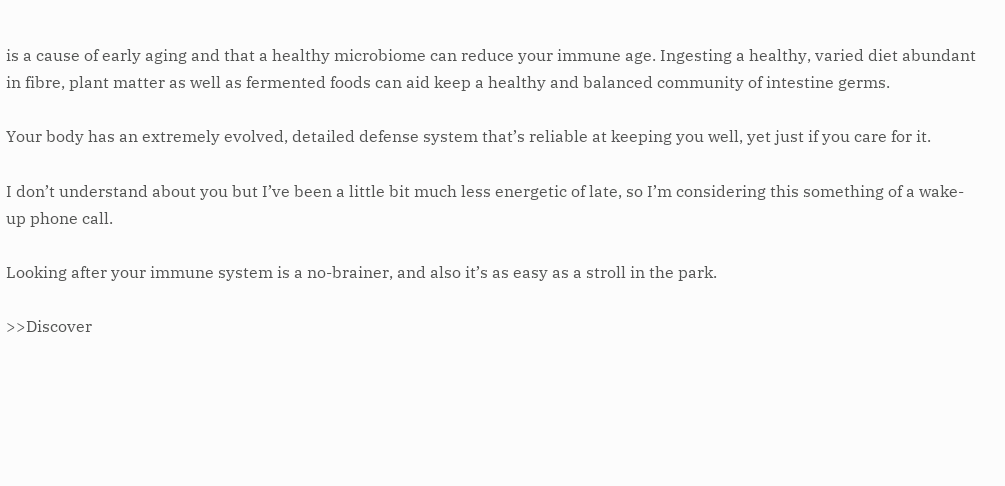is a cause of early aging and that a healthy microbiome can reduce your immune age. Ingesting a healthy, varied diet abundant in fibre, plant matter as well as fermented foods can aid keep a healthy and balanced community of intestine germs.

Your body has an extremely evolved, detailed defense system that’s reliable at keeping you well, yet just if you care for it.

I don’t understand about you but I’ve been a little bit much less energetic of late, so I’m considering this something of a wake-up phone call.

Looking after your immune system is a no-brainer, and also it’s as easy as a stroll in the park.

>>Discover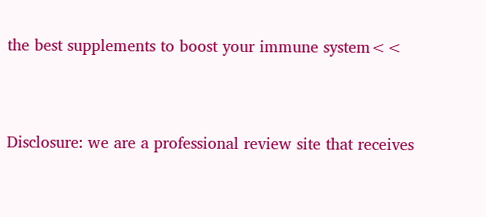the best supplements to boost your immune system<<


Disclosure: we are a professional review site that receives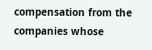compensation from the companies whose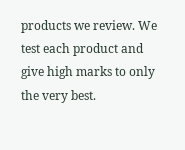products we review. We test each product and give high marks to only the very best.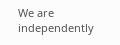We are independently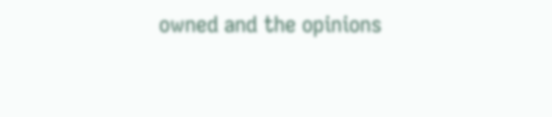owned and the opinions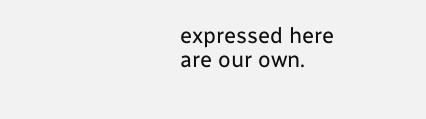expressed here are our own.